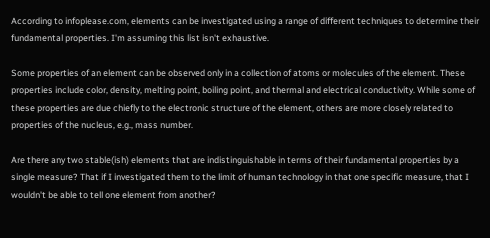According to infoplease.com, elements can be investigated using a range of different techniques to determine their fundamental properties. I'm assuming this list isn't exhaustive.

Some properties of an element can be observed only in a collection of atoms or molecules of the element. These properties include color, density, melting point, boiling point, and thermal and electrical conductivity. While some of these properties are due chiefly to the electronic structure of the element, others are more closely related to properties of the nucleus, e.g., mass number.

Are there any two stable(ish) elements that are indistinguishable in terms of their fundamental properties by a single measure? That if I investigated them to the limit of human technology in that one specific measure, that I wouldn't be able to tell one element from another?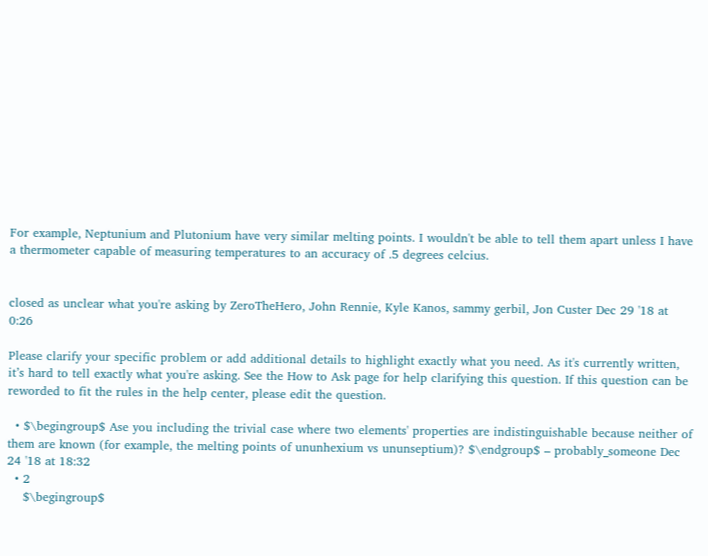For example, Neptunium and Plutonium have very similar melting points. I wouldn't be able to tell them apart unless I have a thermometer capable of measuring temperatures to an accuracy of .5 degrees celcius.


closed as unclear what you're asking by ZeroTheHero, John Rennie, Kyle Kanos, sammy gerbil, Jon Custer Dec 29 '18 at 0:26

Please clarify your specific problem or add additional details to highlight exactly what you need. As it's currently written, it’s hard to tell exactly what you're asking. See the How to Ask page for help clarifying this question. If this question can be reworded to fit the rules in the help center, please edit the question.

  • $\begingroup$ Ase you including the trivial case where two elements' properties are indistinguishable because neither of them are known (for example, the melting points of ununhexium vs ununseptium)? $\endgroup$ – probably_someone Dec 24 '18 at 18:32
  • 2
    $\begingroup$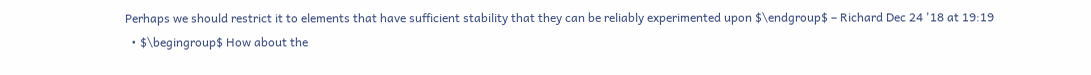Perhaps we should restrict it to elements that have sufficient stability that they can be reliably experimented upon $\endgroup$ – Richard Dec 24 '18 at 19:19
  • $\begingroup$ How about the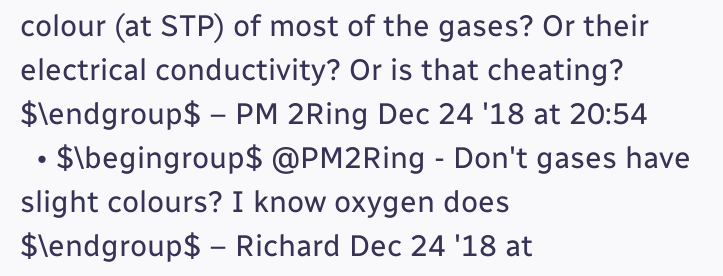colour (at STP) of most of the gases? Or their electrical conductivity? Or is that cheating? $\endgroup$ – PM 2Ring Dec 24 '18 at 20:54
  • $\begingroup$ @PM2Ring - Don't gases have slight colours? I know oxygen does $\endgroup$ – Richard Dec 24 '18 at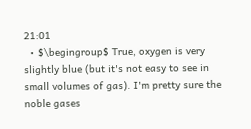21:01
  • $\begingroup$ True, oxygen is very slightly blue (but it's not easy to see in small volumes of gas). I'm pretty sure the noble gases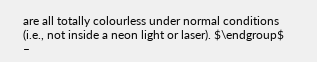are all totally colourless under normal conditions (i.e., not inside a neon light or laser). $\endgroup$ –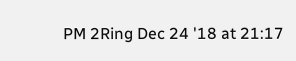PM 2Ring Dec 24 '18 at 21:17